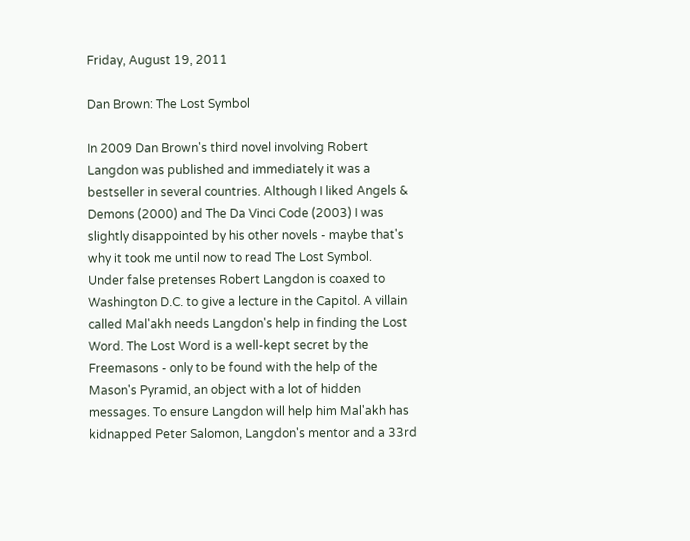Friday, August 19, 2011

Dan Brown: The Lost Symbol

In 2009 Dan Brown's third novel involving Robert Langdon was published and immediately it was a bestseller in several countries. Although I liked Angels & Demons (2000) and The Da Vinci Code (2003) I was slightly disappointed by his other novels - maybe that's why it took me until now to read The Lost Symbol.
Under false pretenses Robert Langdon is coaxed to Washington D.C. to give a lecture in the Capitol. A villain called Mal'akh needs Langdon's help in finding the Lost Word. The Lost Word is a well-kept secret by the Freemasons - only to be found with the help of the Mason's Pyramid, an object with a lot of hidden messages. To ensure Langdon will help him Mal'akh has kidnapped Peter Salomon, Langdon's mentor and a 33rd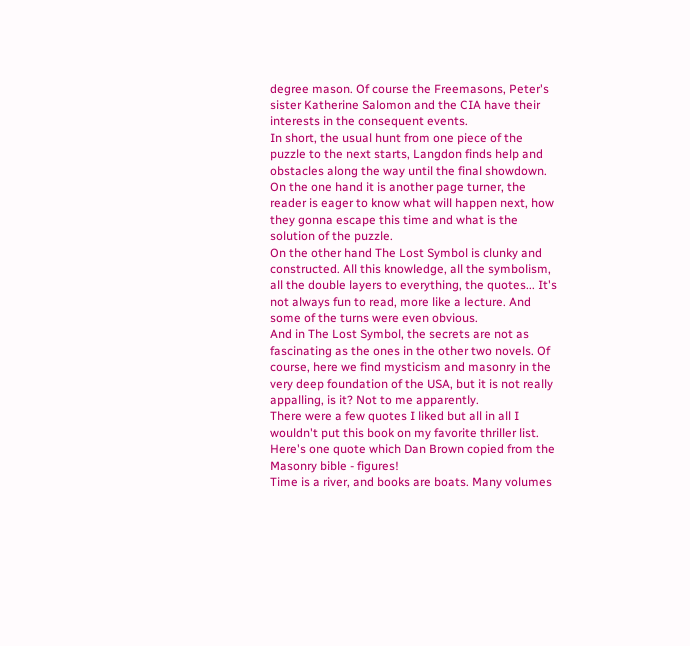degree mason. Of course the Freemasons, Peter's sister Katherine Salomon and the CIA have their interests in the consequent events.
In short, the usual hunt from one piece of the puzzle to the next starts, Langdon finds help and obstacles along the way until the final showdown.
On the one hand it is another page turner, the reader is eager to know what will happen next, how they gonna escape this time and what is the solution of the puzzle.
On the other hand The Lost Symbol is clunky and constructed. All this knowledge, all the symbolism, all the double layers to everything, the quotes... It's not always fun to read, more like a lecture. And some of the turns were even obvious.
And in The Lost Symbol, the secrets are not as fascinating as the ones in the other two novels. Of course, here we find mysticism and masonry in the very deep foundation of the USA, but it is not really appalling, is it? Not to me apparently.
There were a few quotes I liked but all in all I wouldn't put this book on my favorite thriller list. Here's one quote which Dan Brown copied from the Masonry bible - figures!
Time is a river, and books are boats. Many volumes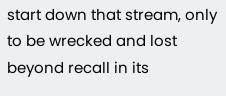start down that stream, only to be wrecked and lost beyond recall in its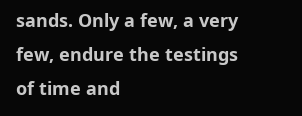sands. Only a few, a very few, endure the testings of time and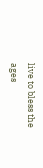live to bless the ages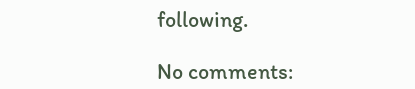following.

No comments: